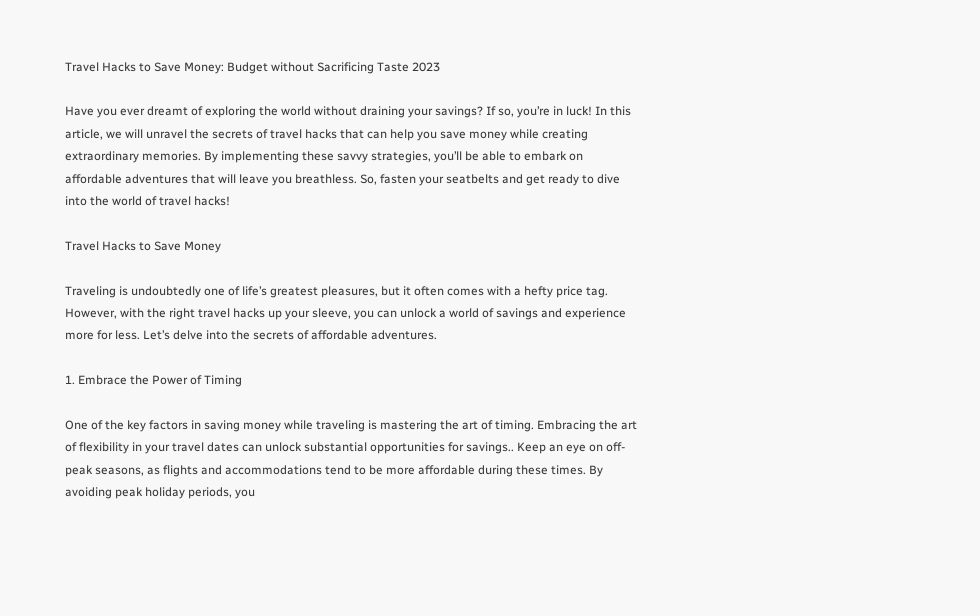Travel Hacks to Save Money: Budget without Sacrificing Taste 2023

Have you ever dreamt of exploring the world without draining your savings? If so, you’re in luck! In this article, we will unravel the secrets of travel hacks that can help you save money while creating extraordinary memories. By implementing these savvy strategies, you’ll be able to embark on affordable adventures that will leave you breathless. So, fasten your seatbelts and get ready to dive into the world of travel hacks!

Travel Hacks to Save Money

Traveling is undoubtedly one of life’s greatest pleasures, but it often comes with a hefty price tag. However, with the right travel hacks up your sleeve, you can unlock a world of savings and experience more for less. Let’s delve into the secrets of affordable adventures.

1. Embrace the Power of Timing

One of the key factors in saving money while traveling is mastering the art of timing. Embracing the art of flexibility in your travel dates can unlock substantial opportunities for savings.. Keep an eye on off-peak seasons, as flights and accommodations tend to be more affordable during these times. By avoiding peak holiday periods, you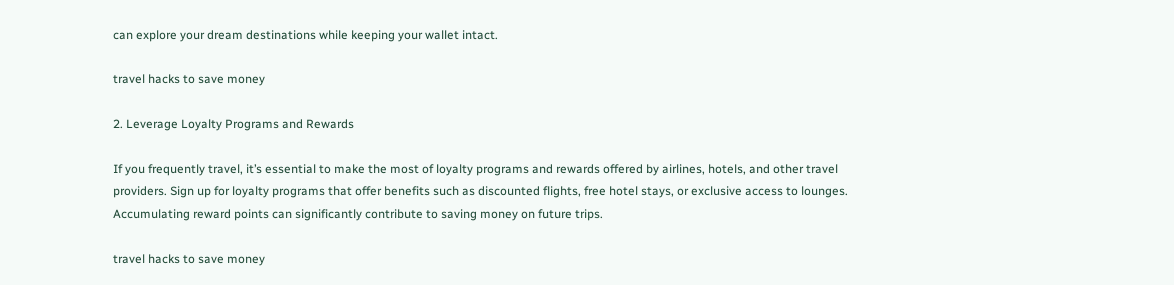can explore your dream destinations while keeping your wallet intact.

travel hacks to save money

2. Leverage Loyalty Programs and Rewards

If you frequently travel, it’s essential to make the most of loyalty programs and rewards offered by airlines, hotels, and other travel providers. Sign up for loyalty programs that offer benefits such as discounted flights, free hotel stays, or exclusive access to lounges. Accumulating reward points can significantly contribute to saving money on future trips.

travel hacks to save money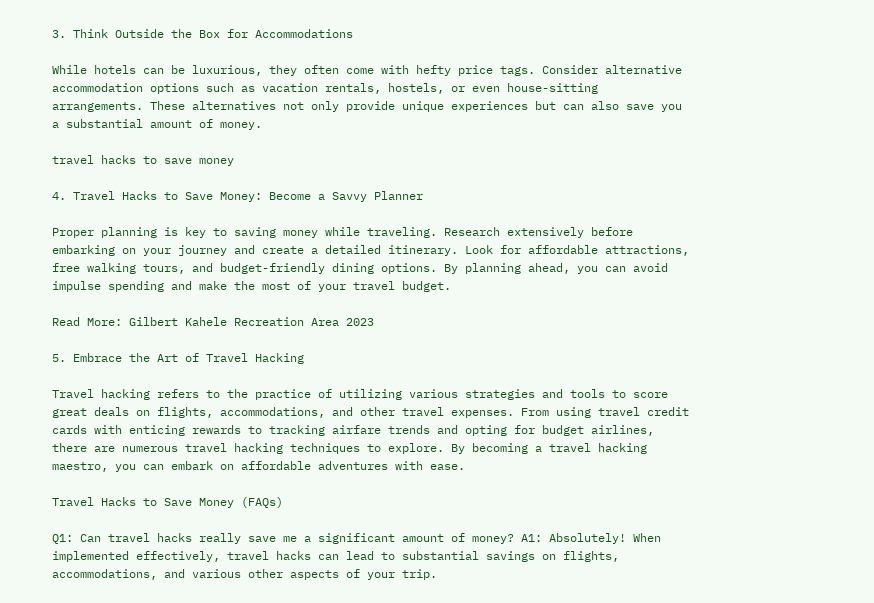3. Think Outside the Box for Accommodations

While hotels can be luxurious, they often come with hefty price tags. Consider alternative accommodation options such as vacation rentals, hostels, or even house-sitting arrangements. These alternatives not only provide unique experiences but can also save you a substantial amount of money.

travel hacks to save money

4. Travel Hacks to Save Money: Become a Savvy Planner

Proper planning is key to saving money while traveling. Research extensively before embarking on your journey and create a detailed itinerary. Look for affordable attractions, free walking tours, and budget-friendly dining options. By planning ahead, you can avoid impulse spending and make the most of your travel budget.

Read More: Gilbert Kahele Recreation Area 2023

5. Embrace the Art of Travel Hacking

Travel hacking refers to the practice of utilizing various strategies and tools to score great deals on flights, accommodations, and other travel expenses. From using travel credit cards with enticing rewards to tracking airfare trends and opting for budget airlines, there are numerous travel hacking techniques to explore. By becoming a travel hacking maestro, you can embark on affordable adventures with ease.

Travel Hacks to Save Money (FAQs)

Q1: Can travel hacks really save me a significant amount of money? A1: Absolutely! When implemented effectively, travel hacks can lead to substantial savings on flights, accommodations, and various other aspects of your trip.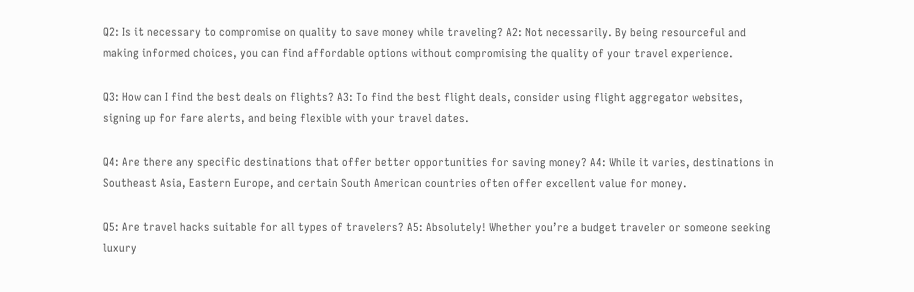Q2: Is it necessary to compromise on quality to save money while traveling? A2: Not necessarily. By being resourceful and making informed choices, you can find affordable options without compromising the quality of your travel experience.

Q3: How can I find the best deals on flights? A3: To find the best flight deals, consider using flight aggregator websites, signing up for fare alerts, and being flexible with your travel dates.

Q4: Are there any specific destinations that offer better opportunities for saving money? A4: While it varies, destinations in Southeast Asia, Eastern Europe, and certain South American countries often offer excellent value for money.

Q5: Are travel hacks suitable for all types of travelers? A5: Absolutely! Whether you’re a budget traveler or someone seeking luxury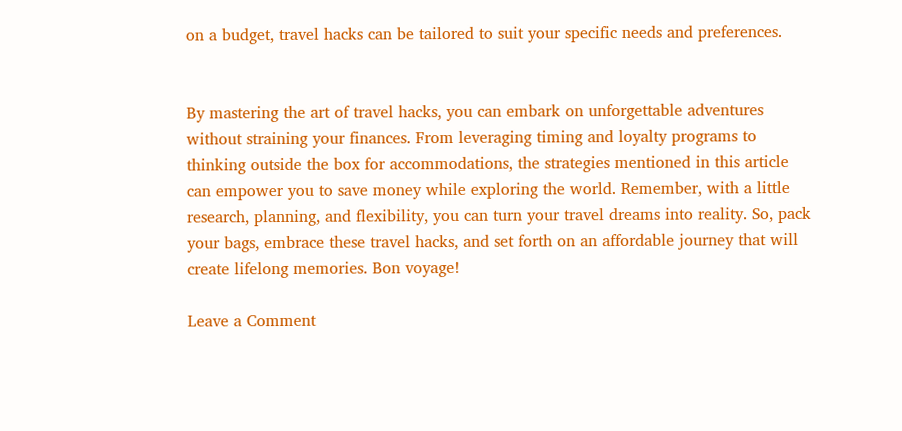on a budget, travel hacks can be tailored to suit your specific needs and preferences.


By mastering the art of travel hacks, you can embark on unforgettable adventures without straining your finances. From leveraging timing and loyalty programs to thinking outside the box for accommodations, the strategies mentioned in this article can empower you to save money while exploring the world. Remember, with a little research, planning, and flexibility, you can turn your travel dreams into reality. So, pack your bags, embrace these travel hacks, and set forth on an affordable journey that will create lifelong memories. Bon voyage!

Leave a Comment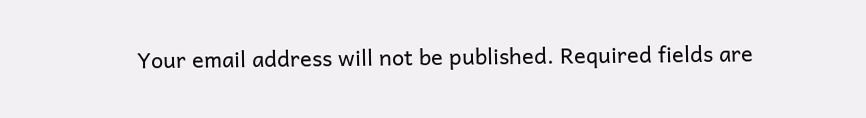Your email address will not be published. Required fields are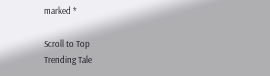marked *

Scroll to Top
Trending Tale